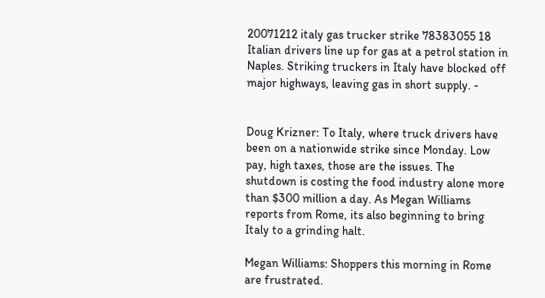20071212 italy gas trucker strike 78383055 18
Italian drivers line up for gas at a petrol station in Naples. Striking truckers in Italy have blocked off major highways, leaving gas in short supply. -


Doug Krizner: To Italy, where truck drivers have been on a nationwide strike since Monday. Low pay, high taxes, those are the issues. The shutdown is costing the food industry alone more than $300 million a day. As Megan Williams reports from Rome, its also beginning to bring Italy to a grinding halt.

Megan Williams: Shoppers this morning in Rome are frustrated.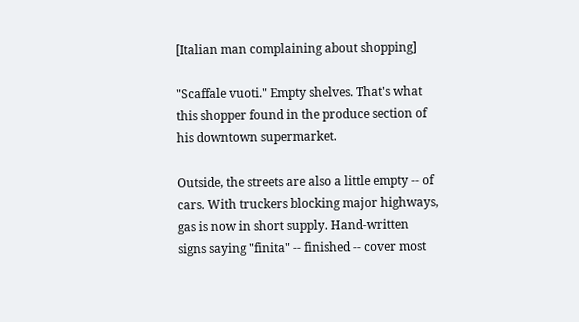[Italian man complaining about shopping]

"Scaffale vuoti." Empty shelves. That's what this shopper found in the produce section of his downtown supermarket.

Outside, the streets are also a little empty -- of cars. With truckers blocking major highways, gas is now in short supply. Hand-written signs saying "finita" -- finished -- cover most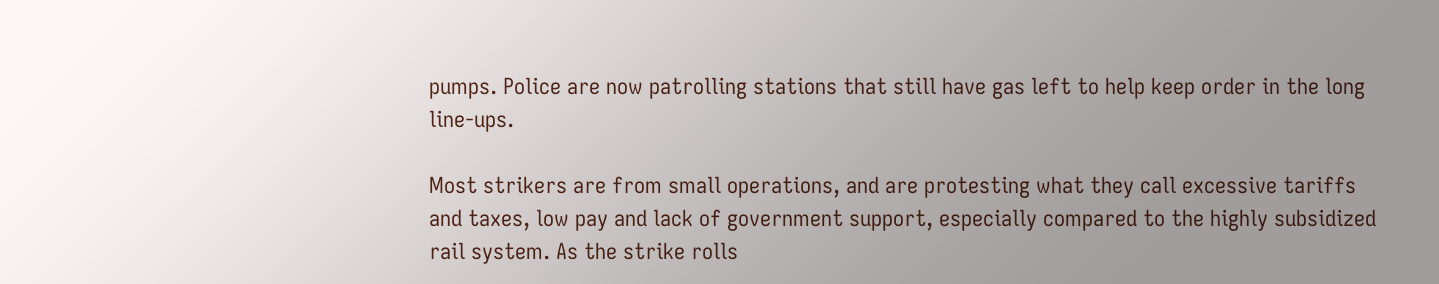pumps. Police are now patrolling stations that still have gas left to help keep order in the long line-ups.

Most strikers are from small operations, and are protesting what they call excessive tariffs and taxes, low pay and lack of government support, especially compared to the highly subsidized rail system. As the strike rolls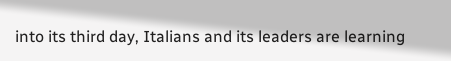into its third day, Italians and its leaders are learning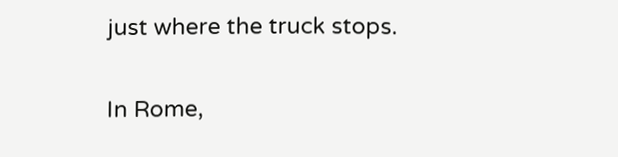just where the truck stops.

In Rome,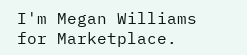I'm Megan Williams for Marketplace.